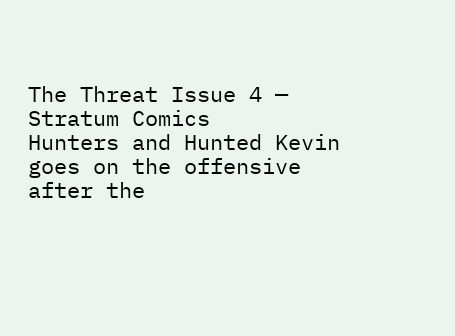The Threat Issue 4 — Stratum Comics
Hunters and Hunted Kevin goes on the offensive after the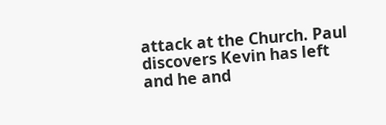attack at the Church. Paul discovers Kevin has left and he and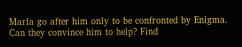Marla go after him only to be confronted by Enigma. Can they convince him to help? Find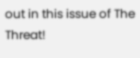out in this issue of The Threat!